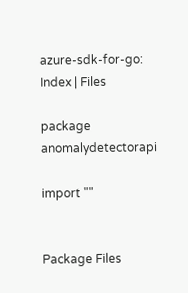azure-sdk-for-go: Index | Files

package anomalydetectorapi

import ""


Package Files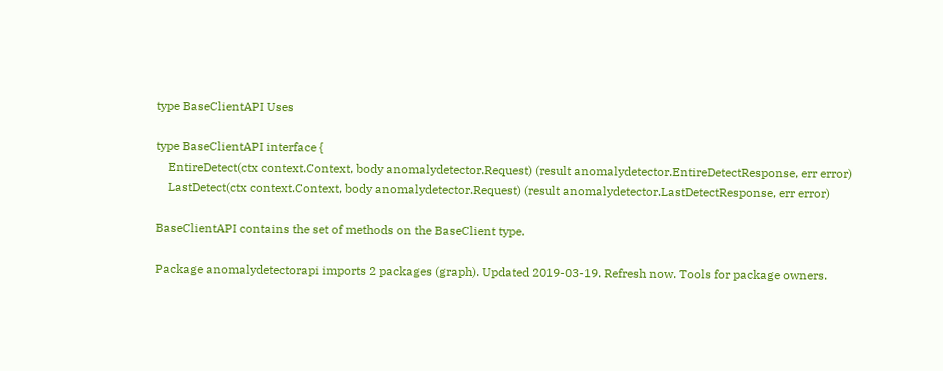type BaseClientAPI Uses

type BaseClientAPI interface {
    EntireDetect(ctx context.Context, body anomalydetector.Request) (result anomalydetector.EntireDetectResponse, err error)
    LastDetect(ctx context.Context, body anomalydetector.Request) (result anomalydetector.LastDetectResponse, err error)

BaseClientAPI contains the set of methods on the BaseClient type.

Package anomalydetectorapi imports 2 packages (graph). Updated 2019-03-19. Refresh now. Tools for package owners.